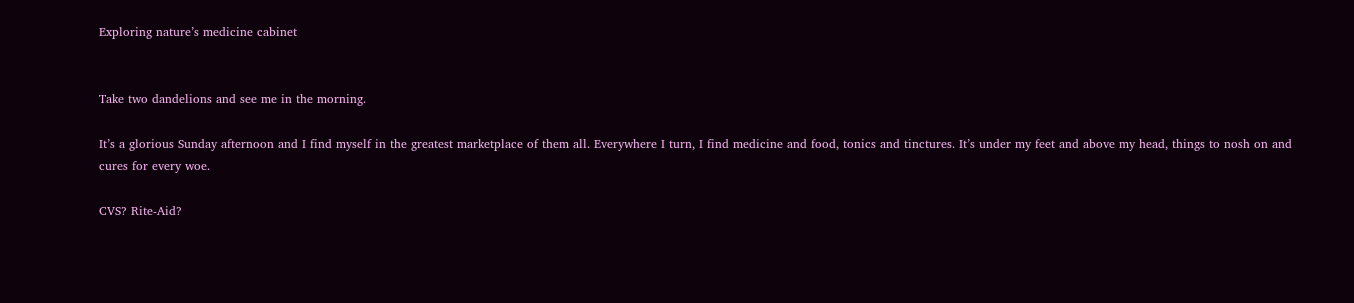Exploring nature’s medicine cabinet


Take two dandelions and see me in the morning.

It’s a glorious Sunday afternoon and I find myself in the greatest marketplace of them all. Everywhere I turn, I find medicine and food, tonics and tinctures. It’s under my feet and above my head, things to nosh on and cures for every woe.

CVS? Rite-Aid?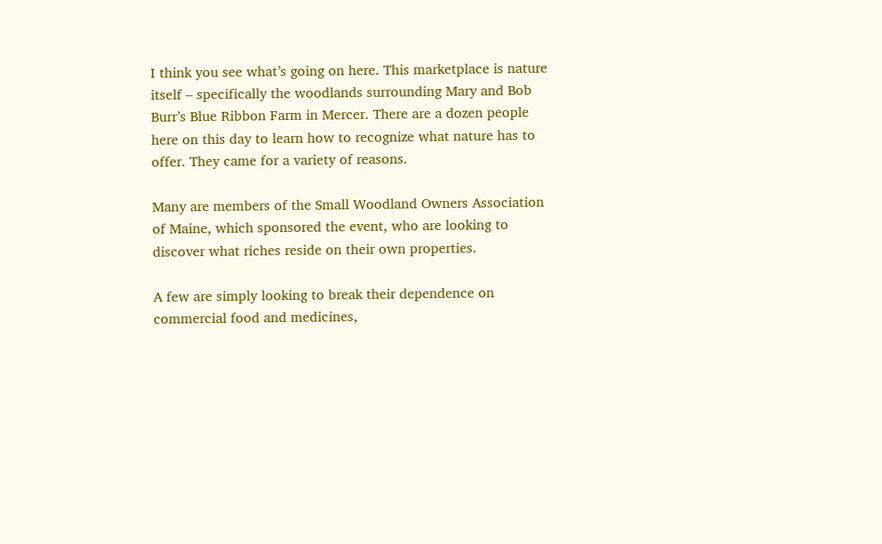I think you see what’s going on here. This marketplace is nature itself – specifically the woodlands surrounding Mary and Bob Burr’s Blue Ribbon Farm in Mercer. There are a dozen people here on this day to learn how to recognize what nature has to offer. They came for a variety of reasons.

Many are members of the Small Woodland Owners Association of Maine, which sponsored the event, who are looking to discover what riches reside on their own properties.

A few are simply looking to break their dependence on commercial food and medicines,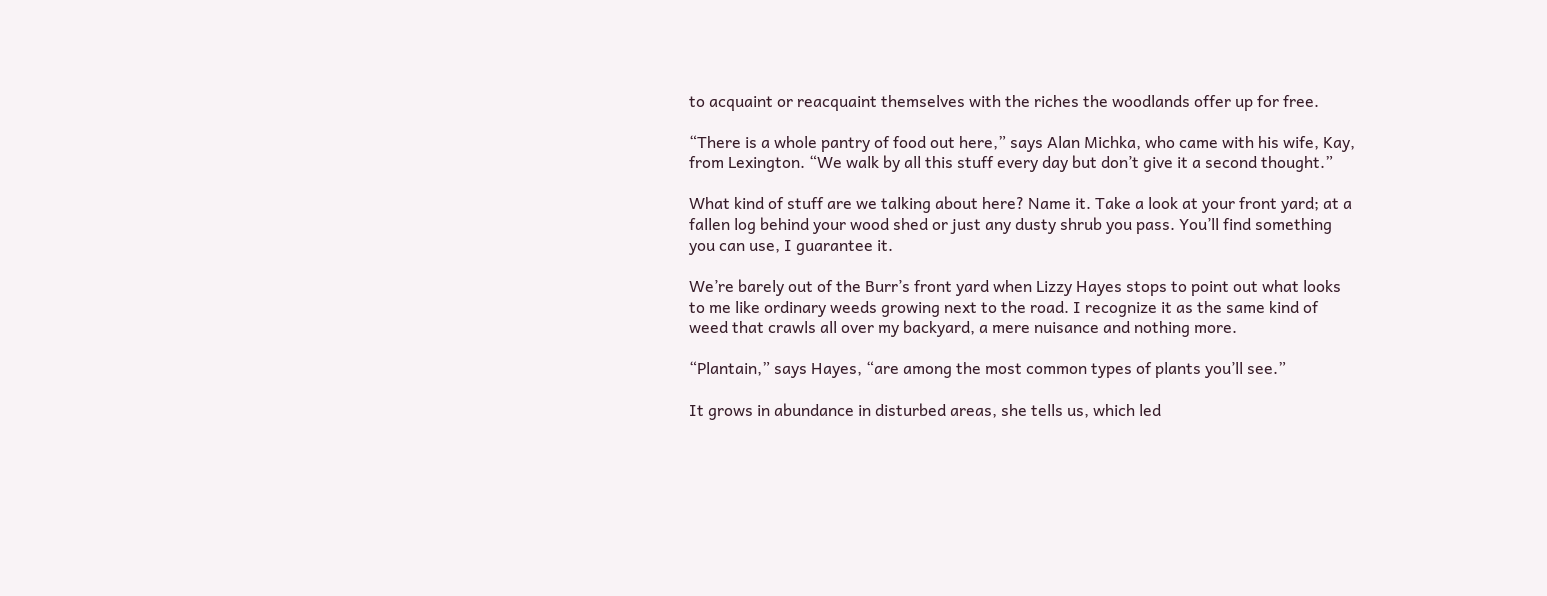to acquaint or reacquaint themselves with the riches the woodlands offer up for free.

“There is a whole pantry of food out here,” says Alan Michka, who came with his wife, Kay, from Lexington. “We walk by all this stuff every day but don’t give it a second thought.”

What kind of stuff are we talking about here? Name it. Take a look at your front yard; at a fallen log behind your wood shed or just any dusty shrub you pass. You’ll find something you can use, I guarantee it.

We’re barely out of the Burr’s front yard when Lizzy Hayes stops to point out what looks to me like ordinary weeds growing next to the road. I recognize it as the same kind of weed that crawls all over my backyard, a mere nuisance and nothing more.

“Plantain,” says Hayes, “are among the most common types of plants you’ll see.”

It grows in abundance in disturbed areas, she tells us, which led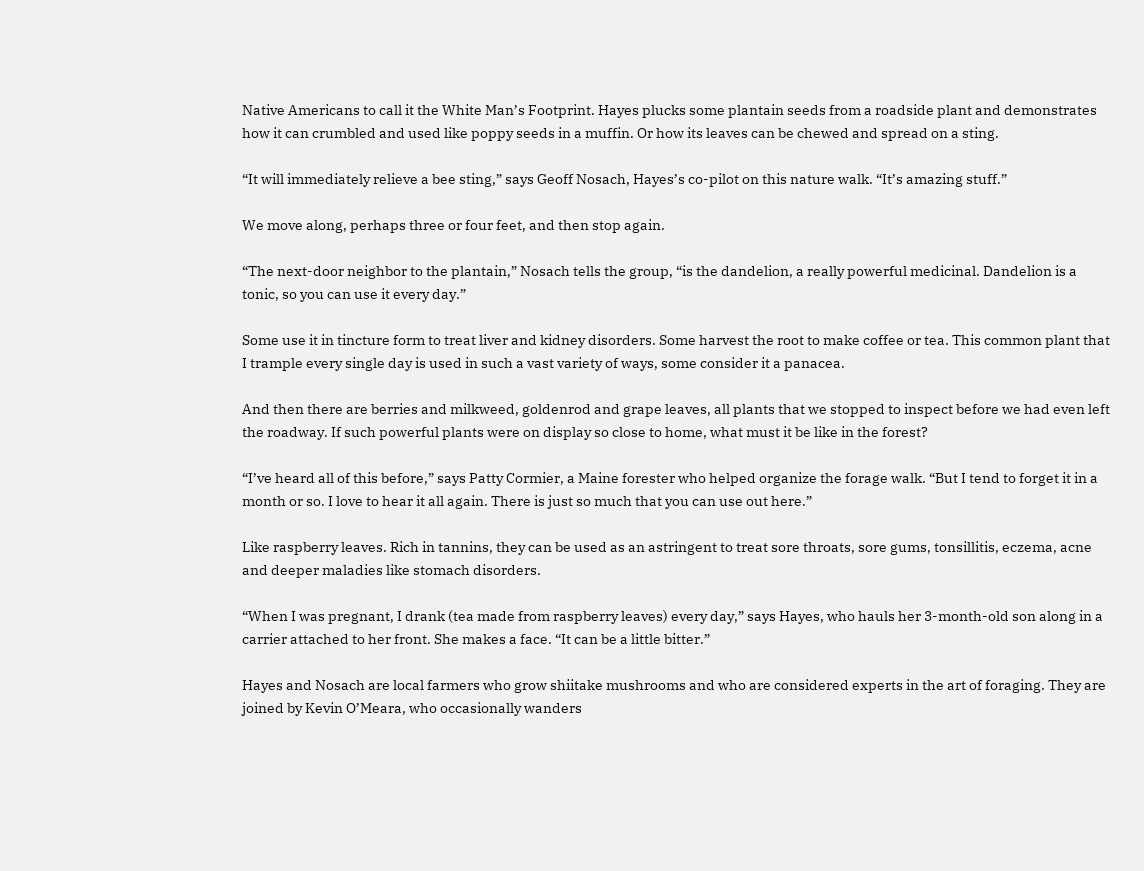Native Americans to call it the White Man’s Footprint. Hayes plucks some plantain seeds from a roadside plant and demonstrates how it can crumbled and used like poppy seeds in a muffin. Or how its leaves can be chewed and spread on a sting.

“It will immediately relieve a bee sting,” says Geoff Nosach, Hayes’s co-pilot on this nature walk. “It’s amazing stuff.”

We move along, perhaps three or four feet, and then stop again.

“The next-door neighbor to the plantain,” Nosach tells the group, “is the dandelion, a really powerful medicinal. Dandelion is a tonic, so you can use it every day.”

Some use it in tincture form to treat liver and kidney disorders. Some harvest the root to make coffee or tea. This common plant that I trample every single day is used in such a vast variety of ways, some consider it a panacea.

And then there are berries and milkweed, goldenrod and grape leaves, all plants that we stopped to inspect before we had even left the roadway. If such powerful plants were on display so close to home, what must it be like in the forest?

“I’ve heard all of this before,” says Patty Cormier, a Maine forester who helped organize the forage walk. “But I tend to forget it in a month or so. I love to hear it all again. There is just so much that you can use out here.”

Like raspberry leaves. Rich in tannins, they can be used as an astringent to treat sore throats, sore gums, tonsillitis, eczema, acne and deeper maladies like stomach disorders.

“When I was pregnant, I drank (tea made from raspberry leaves) every day,” says Hayes, who hauls her 3-month-old son along in a carrier attached to her front. She makes a face. “It can be a little bitter.”

Hayes and Nosach are local farmers who grow shiitake mushrooms and who are considered experts in the art of foraging. They are joined by Kevin O’Meara, who occasionally wanders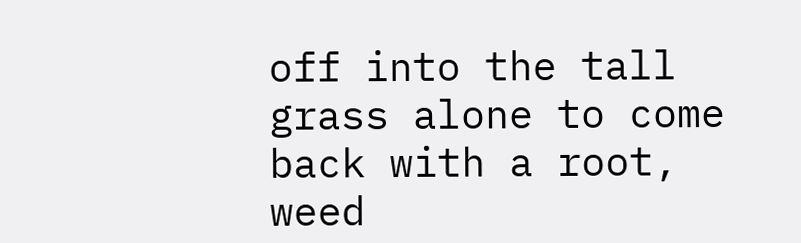off into the tall grass alone to come back with a root, weed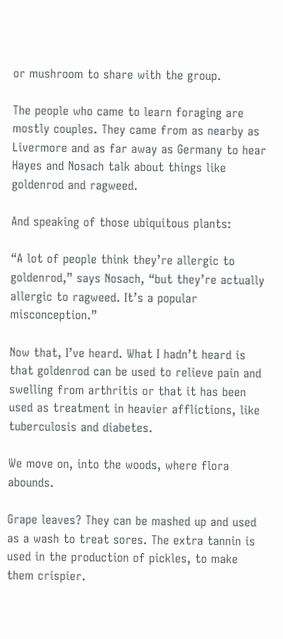or mushroom to share with the group.

The people who came to learn foraging are mostly couples. They came from as nearby as Livermore and as far away as Germany to hear Hayes and Nosach talk about things like goldenrod and ragweed.

And speaking of those ubiquitous plants:

“A lot of people think they’re allergic to goldenrod,” says Nosach, “but they’re actually allergic to ragweed. It’s a popular misconception.”

Now that, I’ve heard. What I hadn’t heard is that goldenrod can be used to relieve pain and swelling from arthritis or that it has been used as treatment in heavier afflictions, like tuberculosis and diabetes.

We move on, into the woods, where flora abounds.

Grape leaves? They can be mashed up and used as a wash to treat sores. The extra tannin is used in the production of pickles, to make them crispier.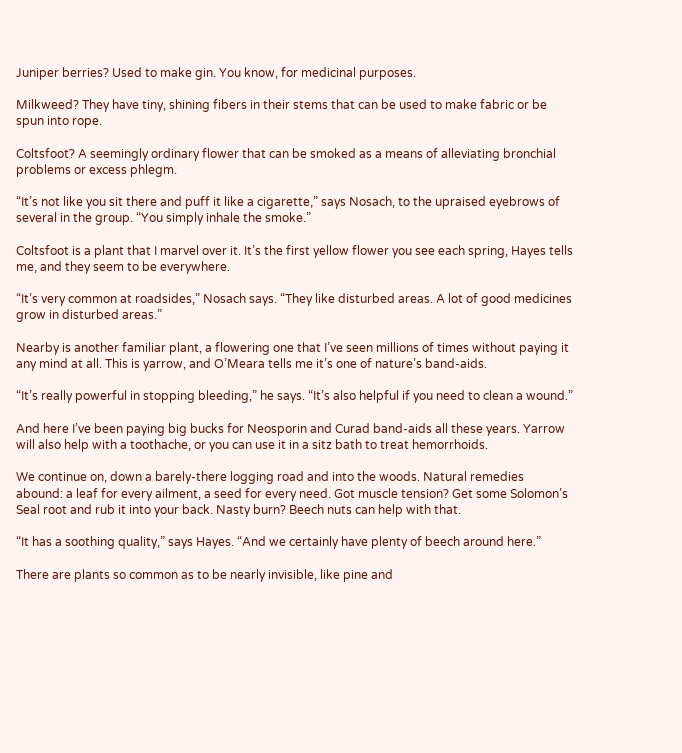Juniper berries? Used to make gin. You know, for medicinal purposes.

Milkweed? They have tiny, shining fibers in their stems that can be used to make fabric or be spun into rope.

Coltsfoot? A seemingly ordinary flower that can be smoked as a means of alleviating bronchial problems or excess phlegm.

“It’s not like you sit there and puff it like a cigarette,” says Nosach, to the upraised eyebrows of several in the group. “You simply inhale the smoke.”

Coltsfoot is a plant that I marvel over it. It’s the first yellow flower you see each spring, Hayes tells me, and they seem to be everywhere.

“It’s very common at roadsides,” Nosach says. “They like disturbed areas. A lot of good medicines grow in disturbed areas.”

Nearby is another familiar plant, a flowering one that I’ve seen millions of times without paying it any mind at all. This is yarrow, and O’Meara tells me it’s one of nature’s band-aids.

“It’s really powerful in stopping bleeding,” he says. “It’s also helpful if you need to clean a wound.”

And here I’ve been paying big bucks for Neosporin and Curad band-aids all these years. Yarrow will also help with a toothache, or you can use it in a sitz bath to treat hemorrhoids.

We continue on, down a barely-there logging road and into the woods. Natural remedies abound: a leaf for every ailment, a seed for every need. Got muscle tension? Get some Solomon’s Seal root and rub it into your back. Nasty burn? Beech nuts can help with that.

“It has a soothing quality,” says Hayes. “And we certainly have plenty of beech around here.”

There are plants so common as to be nearly invisible, like pine and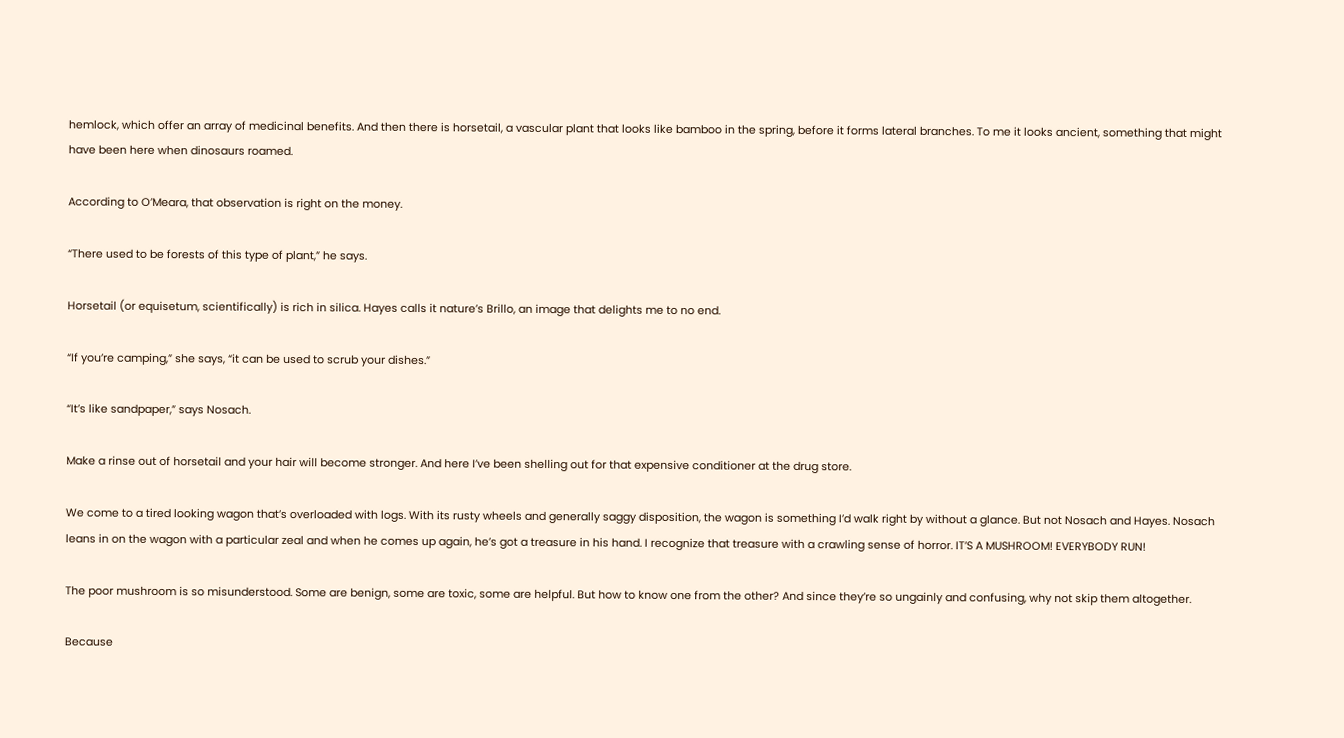hemlock, which offer an array of medicinal benefits. And then there is horsetail, a vascular plant that looks like bamboo in the spring, before it forms lateral branches. To me it looks ancient, something that might have been here when dinosaurs roamed.

According to O’Meara, that observation is right on the money.

“There used to be forests of this type of plant,” he says.

Horsetail (or equisetum, scientifically) is rich in silica. Hayes calls it nature’s Brillo, an image that delights me to no end.

“If you’re camping,” she says, “it can be used to scrub your dishes.”

“It’s like sandpaper,” says Nosach.

Make a rinse out of horsetail and your hair will become stronger. And here I’ve been shelling out for that expensive conditioner at the drug store.

We come to a tired looking wagon that’s overloaded with logs. With its rusty wheels and generally saggy disposition, the wagon is something I’d walk right by without a glance. But not Nosach and Hayes. Nosach leans in on the wagon with a particular zeal and when he comes up again, he’s got a treasure in his hand. I recognize that treasure with a crawling sense of horror. IT’S A MUSHROOM! EVERYBODY RUN!

The poor mushroom is so misunderstood. Some are benign, some are toxic, some are helpful. But how to know one from the other? And since they’re so ungainly and confusing, why not skip them altogether.

Because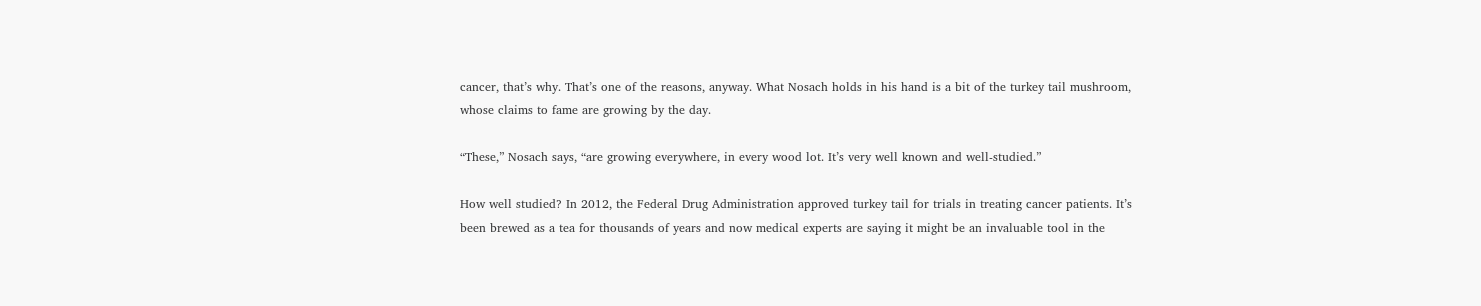cancer, that’s why. That’s one of the reasons, anyway. What Nosach holds in his hand is a bit of the turkey tail mushroom, whose claims to fame are growing by the day.

“These,” Nosach says, “are growing everywhere, in every wood lot. It’s very well known and well-studied.”

How well studied? In 2012, the Federal Drug Administration approved turkey tail for trials in treating cancer patients. It’s been brewed as a tea for thousands of years and now medical experts are saying it might be an invaluable tool in the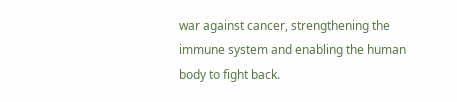war against cancer, strengthening the immune system and enabling the human body to fight back.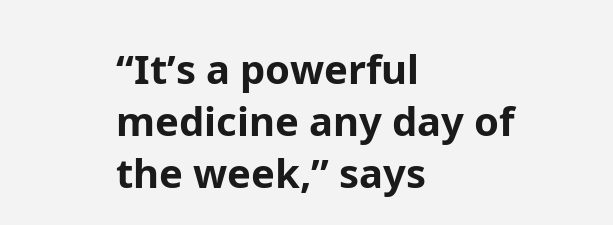“It’s a powerful medicine any day of the week,” says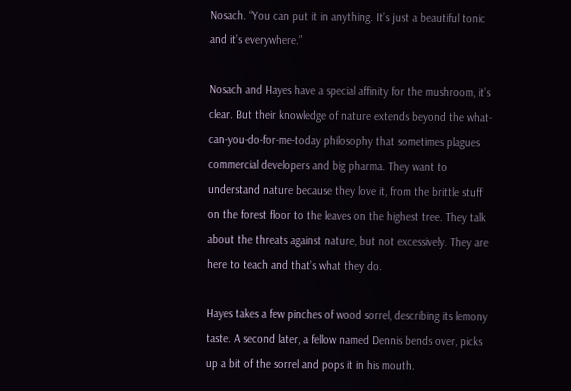Nosach. “You can put it in anything. It’s just a beautiful tonic and it’s everywhere.”

Nosach and Hayes have a special affinity for the mushroom, it’s clear. But their knowledge of nature extends beyond the what-can-you-do-for-me-today philosophy that sometimes plagues commercial developers and big pharma. They want to understand nature because they love it, from the brittle stuff on the forest floor to the leaves on the highest tree. They talk about the threats against nature, but not excessively. They are here to teach and that’s what they do.

Hayes takes a few pinches of wood sorrel, describing its lemony taste. A second later, a fellow named Dennis bends over, picks up a bit of the sorrel and pops it in his mouth.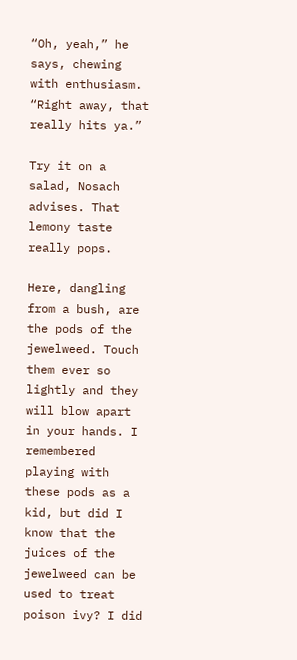“Oh, yeah,” he says, chewing with enthusiasm. “Right away, that really hits ya.”

Try it on a salad, Nosach advises. That lemony taste really pops.

Here, dangling from a bush, are the pods of the jewelweed. Touch them ever so lightly and they will blow apart in your hands. I remembered playing with these pods as a kid, but did I know that the juices of the jewelweed can be used to treat poison ivy? I did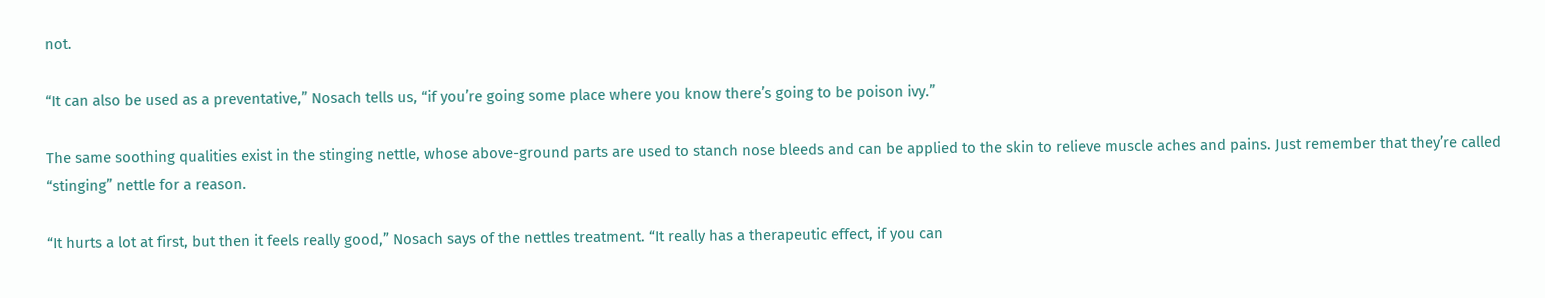not.

“It can also be used as a preventative,” Nosach tells us, “if you’re going some place where you know there’s going to be poison ivy.”

The same soothing qualities exist in the stinging nettle, whose above-ground parts are used to stanch nose bleeds and can be applied to the skin to relieve muscle aches and pains. Just remember that they’re called “stinging” nettle for a reason.

“It hurts a lot at first, but then it feels really good,” Nosach says of the nettles treatment. “It really has a therapeutic effect, if you can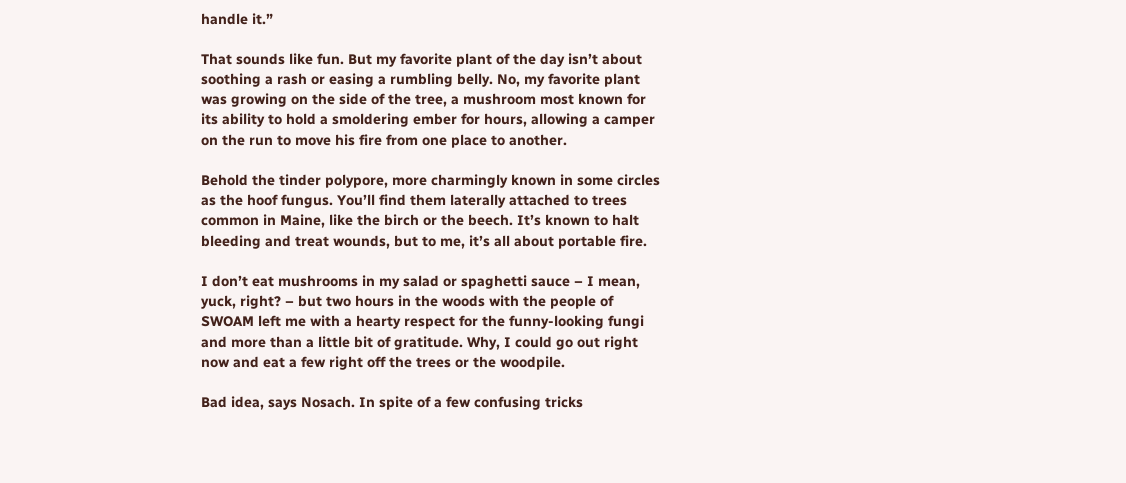handle it.”

That sounds like fun. But my favorite plant of the day isn’t about soothing a rash or easing a rumbling belly. No, my favorite plant was growing on the side of the tree, a mushroom most known for its ability to hold a smoldering ember for hours, allowing a camper on the run to move his fire from one place to another.

Behold the tinder polypore, more charmingly known in some circles as the hoof fungus. You’ll find them laterally attached to trees common in Maine, like the birch or the beech. It’s known to halt bleeding and treat wounds, but to me, it’s all about portable fire.

I don’t eat mushrooms in my salad or spaghetti sauce – I mean, yuck, right? – but two hours in the woods with the people of SWOAM left me with a hearty respect for the funny-looking fungi and more than a little bit of gratitude. Why, I could go out right now and eat a few right off the trees or the woodpile.

Bad idea, says Nosach. In spite of a few confusing tricks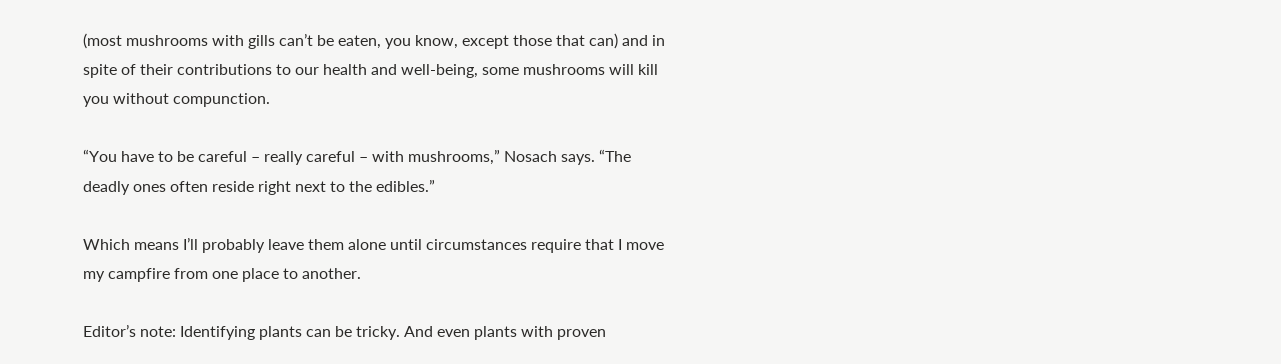(most mushrooms with gills can’t be eaten, you know, except those that can) and in spite of their contributions to our health and well-being, some mushrooms will kill you without compunction.

“You have to be careful – really careful – with mushrooms,” Nosach says. “The deadly ones often reside right next to the edibles.”

Which means I’ll probably leave them alone until circumstances require that I move my campfire from one place to another.

Editor’s note: Identifying plants can be tricky. And even plants with proven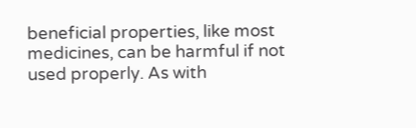beneficial properties, like most medicines, can be harmful if not used properly. As with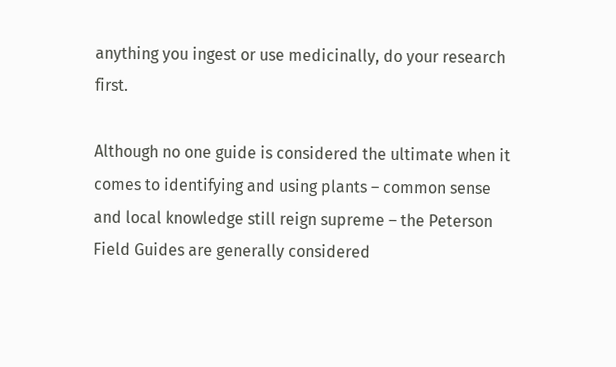anything you ingest or use medicinally, do your research first.

Although no one guide is considered the ultimate when it comes to identifying and using plants – common sense and local knowledge still reign supreme – the Peterson Field Guides are generally considered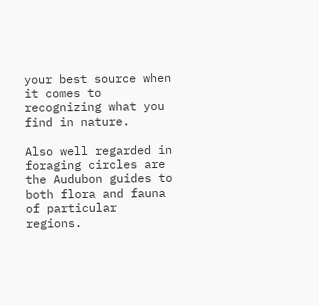your best source when it comes to recognizing what you find in nature.

Also well regarded in foraging circles are the Audubon guides to both flora and fauna of particular regions.